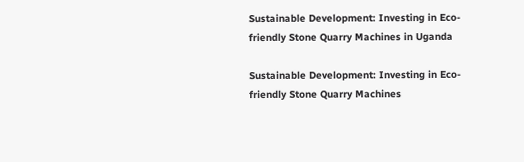Sustainable Development: Investing in Eco-friendly Stone Quarry Machines in Uganda

Sustainable Development: Investing in Eco-friendly Stone Quarry Machines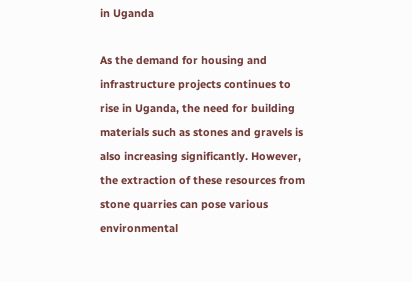in Uganda

As the demand for housing and infrastructure projects continues to rise in Uganda, the need for building materials such as stones and gravels is also increasing significantly. However, the extraction of these resources from stone quarries can pose various environmental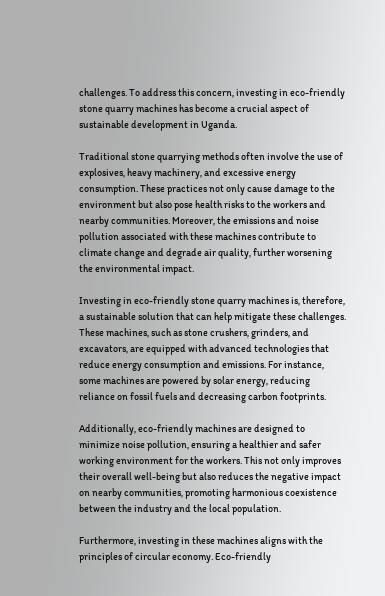challenges. To address this concern, investing in eco-friendly stone quarry machines has become a crucial aspect of sustainable development in Uganda.

Traditional stone quarrying methods often involve the use of explosives, heavy machinery, and excessive energy consumption. These practices not only cause damage to the environment but also pose health risks to the workers and nearby communities. Moreover, the emissions and noise pollution associated with these machines contribute to climate change and degrade air quality, further worsening the environmental impact.

Investing in eco-friendly stone quarry machines is, therefore, a sustainable solution that can help mitigate these challenges. These machines, such as stone crushers, grinders, and excavators, are equipped with advanced technologies that reduce energy consumption and emissions. For instance, some machines are powered by solar energy, reducing reliance on fossil fuels and decreasing carbon footprints.

Additionally, eco-friendly machines are designed to minimize noise pollution, ensuring a healthier and safer working environment for the workers. This not only improves their overall well-being but also reduces the negative impact on nearby communities, promoting harmonious coexistence between the industry and the local population.

Furthermore, investing in these machines aligns with the principles of circular economy. Eco-friendly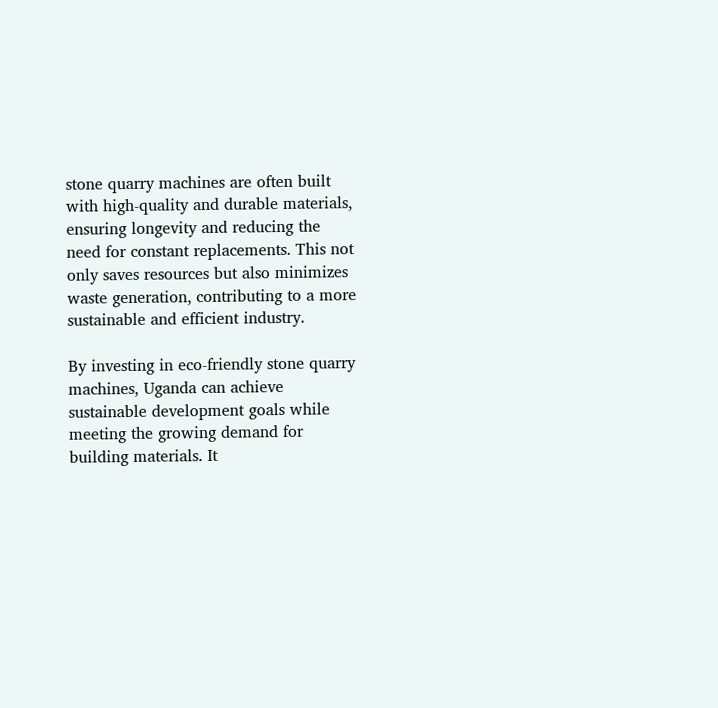stone quarry machines are often built with high-quality and durable materials, ensuring longevity and reducing the need for constant replacements. This not only saves resources but also minimizes waste generation, contributing to a more sustainable and efficient industry.

By investing in eco-friendly stone quarry machines, Uganda can achieve sustainable development goals while meeting the growing demand for building materials. It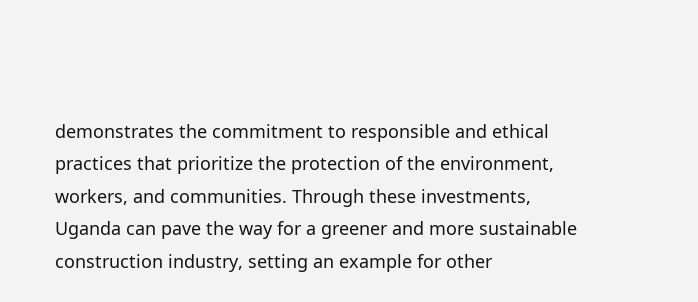demonstrates the commitment to responsible and ethical practices that prioritize the protection of the environment, workers, and communities. Through these investments, Uganda can pave the way for a greener and more sustainable construction industry, setting an example for other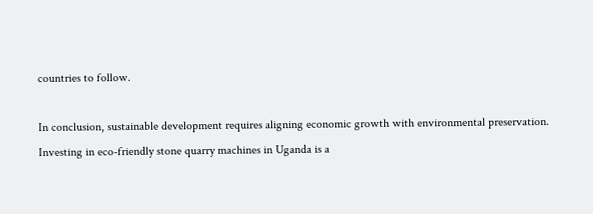countries to follow.

In conclusion, sustainable development requires aligning economic growth with environmental preservation. Investing in eco-friendly stone quarry machines in Uganda is a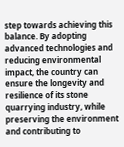step towards achieving this balance. By adopting advanced technologies and reducing environmental impact, the country can ensure the longevity and resilience of its stone quarrying industry, while preserving the environment and contributing to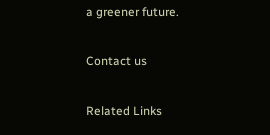a greener future.

Contact us

Related Links